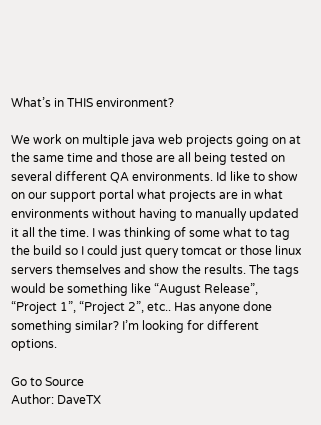What’s in THIS environment?

We work on multiple java web projects going on at the same time and those are all being tested on several different QA environments. Id like to show on our support portal what projects are in what environments without having to manually updated it all the time. I was thinking of some what to tag the build so I could just query tomcat or those linux servers themselves and show the results. The tags would be something like “August Release”, “Project 1”, “Project 2”, etc.. Has anyone done something similar? I’m looking for different options.

Go to Source
Author: DaveTX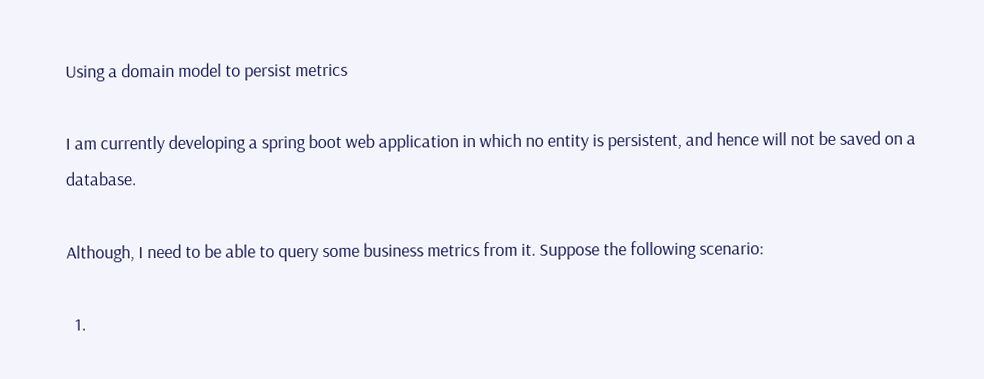Using a domain model to persist metrics

I am currently developing a spring boot web application in which no entity is persistent, and hence will not be saved on a database.

Although, I need to be able to query some business metrics from it. Suppose the following scenario:

  1.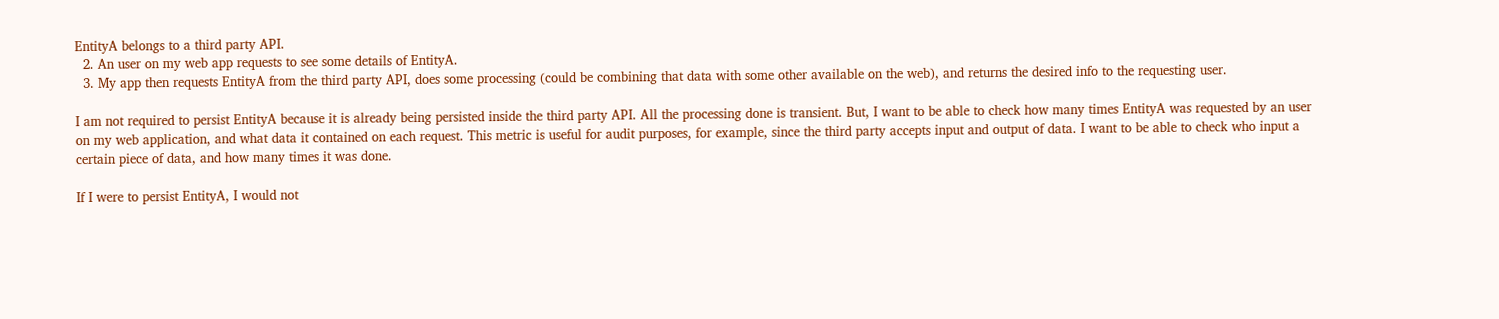EntityA belongs to a third party API.
  2. An user on my web app requests to see some details of EntityA.
  3. My app then requests EntityA from the third party API, does some processing (could be combining that data with some other available on the web), and returns the desired info to the requesting user.

I am not required to persist EntityA because it is already being persisted inside the third party API. All the processing done is transient. But, I want to be able to check how many times EntityA was requested by an user on my web application, and what data it contained on each request. This metric is useful for audit purposes, for example, since the third party accepts input and output of data. I want to be able to check who input a certain piece of data, and how many times it was done.

If I were to persist EntityA, I would not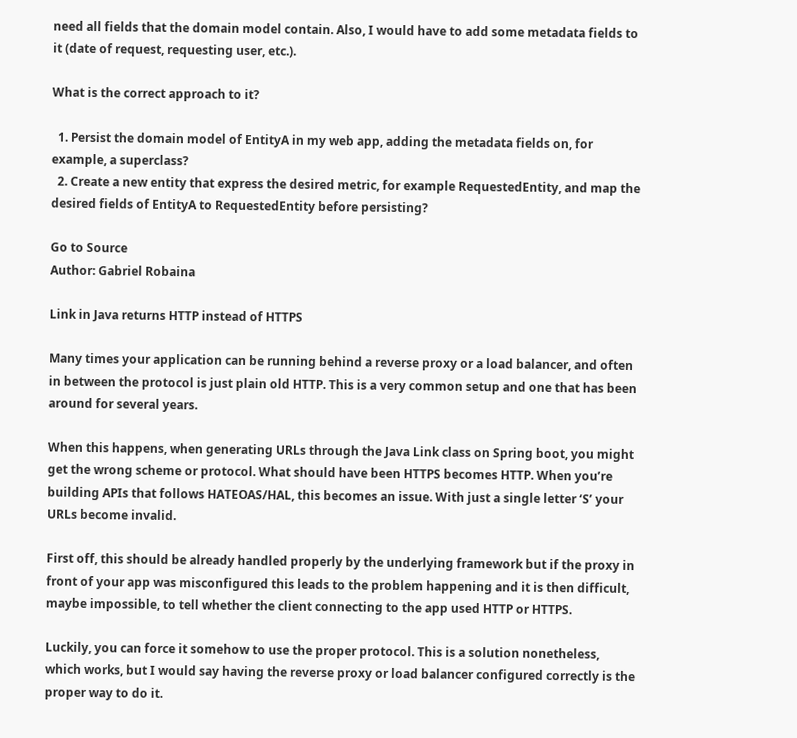need all fields that the domain model contain. Also, I would have to add some metadata fields to it (date of request, requesting user, etc.).

What is the correct approach to it?

  1. Persist the domain model of EntityA in my web app, adding the metadata fields on, for example, a superclass?
  2. Create a new entity that express the desired metric, for example RequestedEntity, and map the desired fields of EntityA to RequestedEntity before persisting?

Go to Source
Author: Gabriel Robaina

Link in Java returns HTTP instead of HTTPS

Many times your application can be running behind a reverse proxy or a load balancer, and often in between the protocol is just plain old HTTP. This is a very common setup and one that has been around for several years.

When this happens, when generating URLs through the Java Link class on Spring boot, you might get the wrong scheme or protocol. What should have been HTTPS becomes HTTP. When you’re building APIs that follows HATEOAS/HAL, this becomes an issue. With just a single letter ‘S’ your URLs become invalid.

First off, this should be already handled properly by the underlying framework but if the proxy in front of your app was misconfigured this leads to the problem happening and it is then difficult, maybe impossible, to tell whether the client connecting to the app used HTTP or HTTPS.

Luckily, you can force it somehow to use the proper protocol. This is a solution nonetheless, which works, but I would say having the reverse proxy or load balancer configured correctly is the proper way to do it.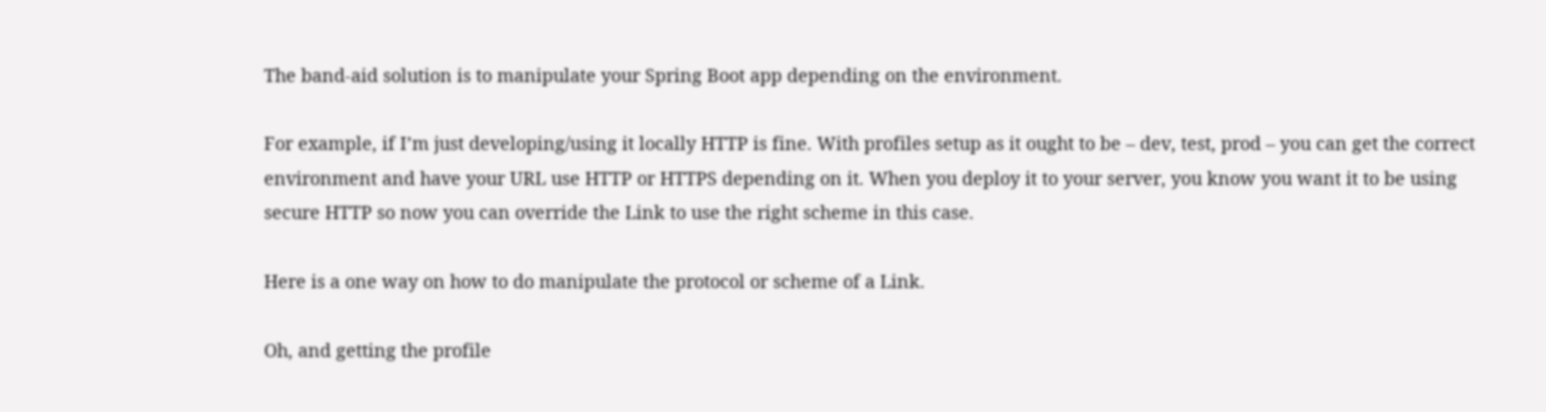The band-aid solution is to manipulate your Spring Boot app depending on the environment.

For example, if I’m just developing/using it locally HTTP is fine. With profiles setup as it ought to be – dev, test, prod – you can get the correct environment and have your URL use HTTP or HTTPS depending on it. When you deploy it to your server, you know you want it to be using secure HTTP so now you can override the Link to use the right scheme in this case.

Here is a one way on how to do manipulate the protocol or scheme of a Link.

Oh, and getting the profile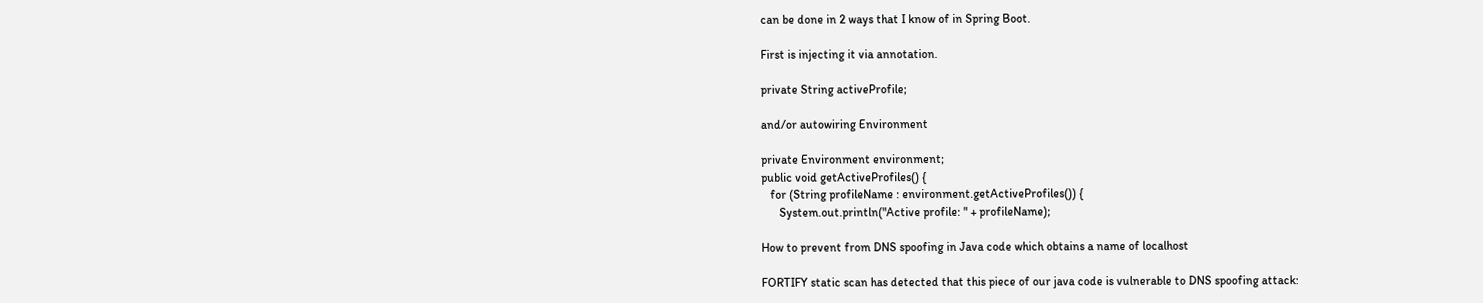can be done in 2 ways that I know of in Spring Boot.

First is injecting it via annotation.

private String activeProfile;

and/or autowiring Environment

private Environment environment;
public void getActiveProfiles() {
   for (String profileName : environment.getActiveProfiles()) {
      System.out.println("Active profile: " + profileName);

How to prevent from DNS spoofing in Java code which obtains a name of localhost

FORTIFY static scan has detected that this piece of our java code is vulnerable to DNS spoofing attack: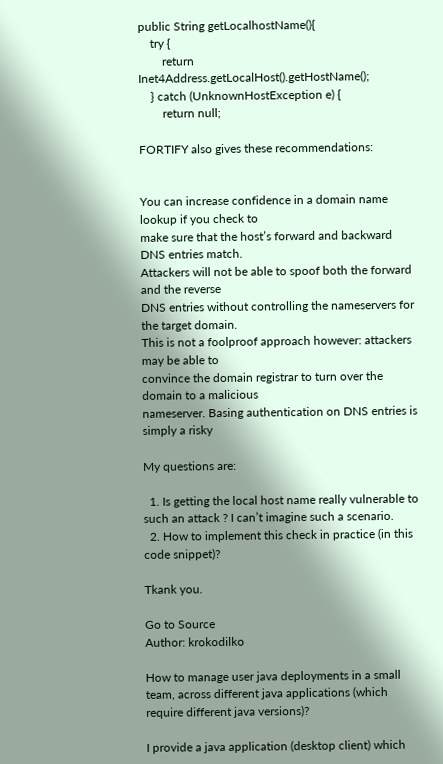public String getLocalhostName(){
    try {
        return Inet4Address.getLocalHost().getHostName();
    } catch (UnknownHostException e) {
        return null;

FORTIFY also gives these recommendations:


You can increase confidence in a domain name lookup if you check to
make sure that the host’s forward and backward DNS entries match.
Attackers will not be able to spoof both the forward and the reverse
DNS entries without controlling the nameservers for the target domain.
This is not a foolproof approach however: attackers may be able to
convince the domain registrar to turn over the domain to a malicious
nameserver. Basing authentication on DNS entries is simply a risky

My questions are:

  1. Is getting the local host name really vulnerable to such an attack ? I can’t imagine such a scenario.
  2. How to implement this check in practice (in this code snippet)?

Tkank you.

Go to Source
Author: krokodilko

How to manage user java deployments in a small team, across different java applications (which require different java versions)?

I provide a java application (desktop client) which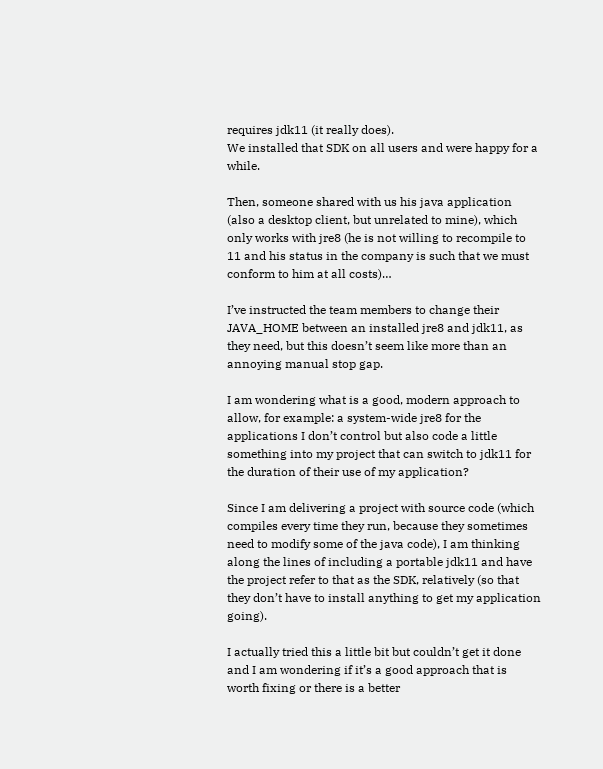requires jdk11 (it really does).
We installed that SDK on all users and were happy for a while.

Then, someone shared with us his java application (also a desktop client, but unrelated to mine), which only works with jre8 (he is not willing to recompile to 11 and his status in the company is such that we must conform to him at all costs)…

I’ve instructed the team members to change their JAVA_HOME between an installed jre8 and jdk11, as they need, but this doesn’t seem like more than an annoying manual stop gap.

I am wondering what is a good, modern approach to allow, for example: a system-wide jre8 for the applications I don’t control but also code a little something into my project that can switch to jdk11 for the duration of their use of my application?

Since I am delivering a project with source code (which compiles every time they run, because they sometimes need to modify some of the java code), I am thinking along the lines of including a portable jdk11 and have the project refer to that as the SDK, relatively (so that they don’t have to install anything to get my application going).

I actually tried this a little bit but couldn’t get it done and I am wondering if it’s a good approach that is worth fixing or there is a better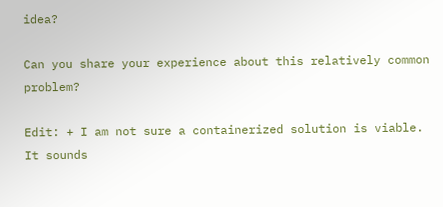idea?

Can you share your experience about this relatively common problem?

Edit: + I am not sure a containerized solution is viable. It sounds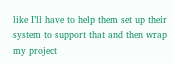like I’ll have to help them set up their system to support that and then wrap my project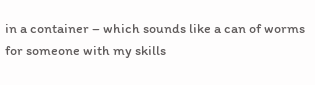in a container – which sounds like a can of worms for someone with my skills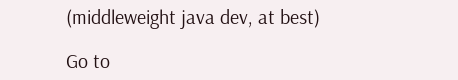(middleweight java dev, at best)

Go to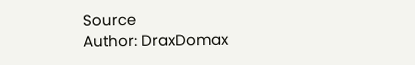Source
Author: DraxDomax